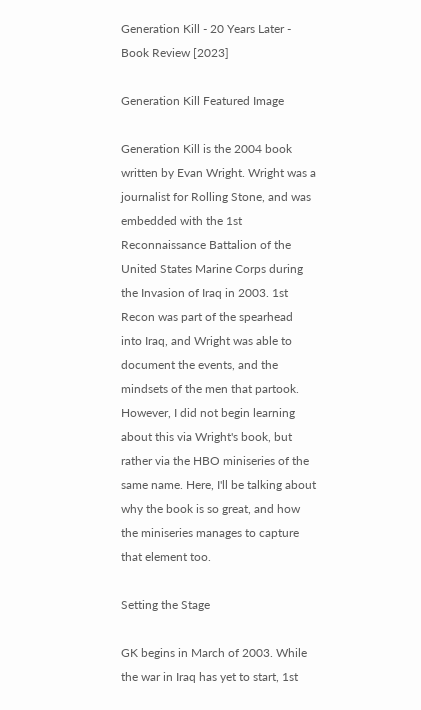Generation Kill - 20 Years Later - Book Review [2023]

Generation Kill Featured Image

Generation Kill is the 2004 book written by Evan Wright. Wright was a journalist for Rolling Stone, and was embedded with the 1st Reconnaissance Battalion of the United States Marine Corps during the Invasion of Iraq in 2003. 1st Recon was part of the spearhead into Iraq, and Wright was able to document the events, and the mindsets of the men that partook. However, I did not begin learning about this via Wright's book, but rather via the HBO miniseries of the same name. Here, I'll be talking about why the book is so great, and how the miniseries manages to capture that element too.

Setting the Stage

GK begins in March of 2003. While the war in Iraq has yet to start, 1st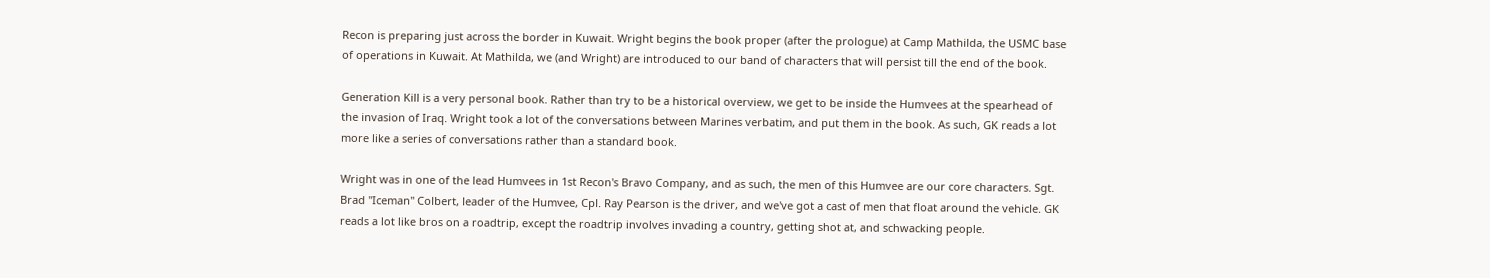Recon is preparing just across the border in Kuwait. Wright begins the book proper (after the prologue) at Camp Mathilda, the USMC base of operations in Kuwait. At Mathilda, we (and Wright) are introduced to our band of characters that will persist till the end of the book.

Generation Kill is a very personal book. Rather than try to be a historical overview, we get to be inside the Humvees at the spearhead of the invasion of Iraq. Wright took a lot of the conversations between Marines verbatim, and put them in the book. As such, GK reads a lot more like a series of conversations rather than a standard book.

Wright was in one of the lead Humvees in 1st Recon's Bravo Company, and as such, the men of this Humvee are our core characters. Sgt. Brad "Iceman" Colbert, leader of the Humvee, Cpl. Ray Pearson is the driver, and we've got a cast of men that float around the vehicle. GK reads a lot like bros on a roadtrip, except the roadtrip involves invading a country, getting shot at, and schwacking people.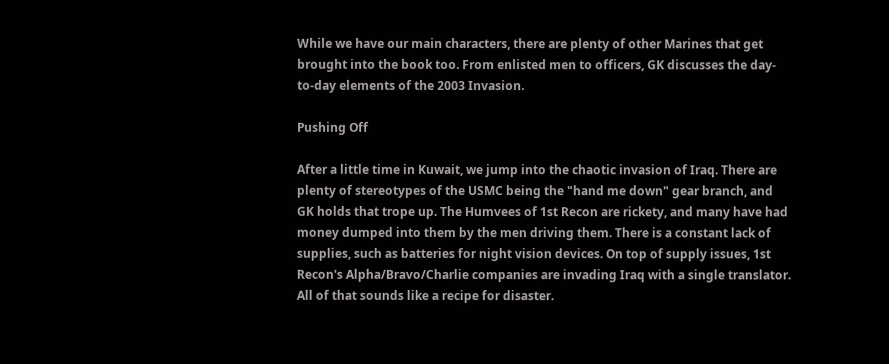While we have our main characters, there are plenty of other Marines that get brought into the book too. From enlisted men to officers, GK discusses the day-to-day elements of the 2003 Invasion.

Pushing Off

After a little time in Kuwait, we jump into the chaotic invasion of Iraq. There are plenty of stereotypes of the USMC being the "hand me down" gear branch, and GK holds that trope up. The Humvees of 1st Recon are rickety, and many have had money dumped into them by the men driving them. There is a constant lack of supplies, such as batteries for night vision devices. On top of supply issues, 1st Recon's Alpha/Bravo/Charlie companies are invading Iraq with a single translator. All of that sounds like a recipe for disaster.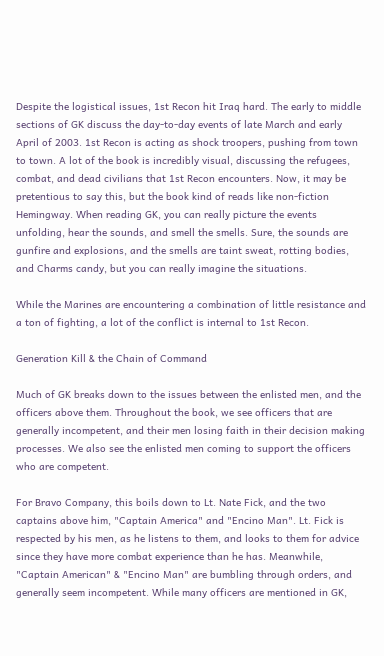Despite the logistical issues, 1st Recon hit Iraq hard. The early to middle sections of GK discuss the day-to-day events of late March and early April of 2003. 1st Recon is acting as shock troopers, pushing from town to town. A lot of the book is incredibly visual, discussing the refugees, combat, and dead civilians that 1st Recon encounters. Now, it may be pretentious to say this, but the book kind of reads like non-fiction Hemingway. When reading GK, you can really picture the events unfolding, hear the sounds, and smell the smells. Sure, the sounds are gunfire and explosions, and the smells are taint sweat, rotting bodies, and Charms candy, but you can really imagine the situations.

While the Marines are encountering a combination of little resistance and a ton of fighting, a lot of the conflict is internal to 1st Recon.

Generation Kill & the Chain of Command

Much of GK breaks down to the issues between the enlisted men, and the officers above them. Throughout the book, we see officers that are generally incompetent, and their men losing faith in their decision making processes. We also see the enlisted men coming to support the officers who are competent.

For Bravo Company, this boils down to Lt. Nate Fick, and the two captains above him, "Captain America" and "Encino Man". Lt. Fick is respected by his men, as he listens to them, and looks to them for advice since they have more combat experience than he has. Meanwhile, "Captain American" & "Encino Man" are bumbling through orders, and generally seem incompetent. While many officers are mentioned in GK,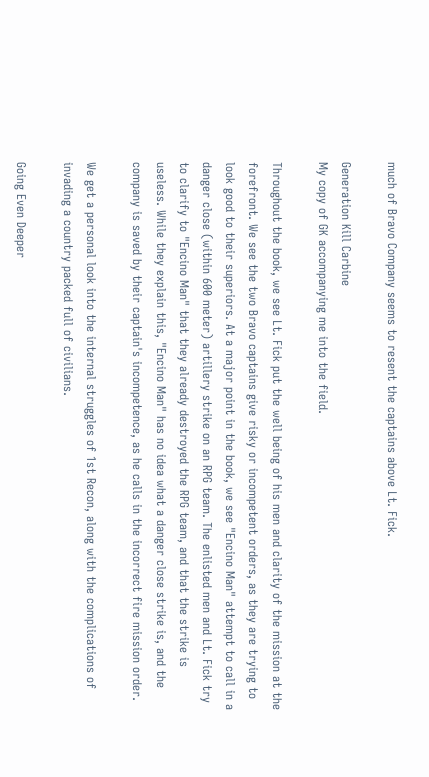much of Bravo Company seems to resent the captains above Lt. Fick.

Generation Kill Carbine
My copy of GK accompanying me into the field.

Throughout the book, we see Lt. Fick put the well being of his men and clarity of the mission at the forefront. We see the two Bravo captains give risky or incompetent orders, as they are trying to look good to their superiors. At a major point in the book, we see "Encino Man" attempt to call in a danger close (within 600 meter) artillery strike on an RPG team. The enlisted men and Lt. Fick try to clarify to "Encino Man" that they already destroyed the RPG team, and that the strike is useless. While they explain this, "Encino Man" has no idea what a danger close strike is, and the company is saved by their captain's incompetence, as he calls in the incorrect fire mission order.

We get a personal look into the internal struggles of 1st Recon, along with the complications of invading a country packed full of civilians.

Going Even Deeper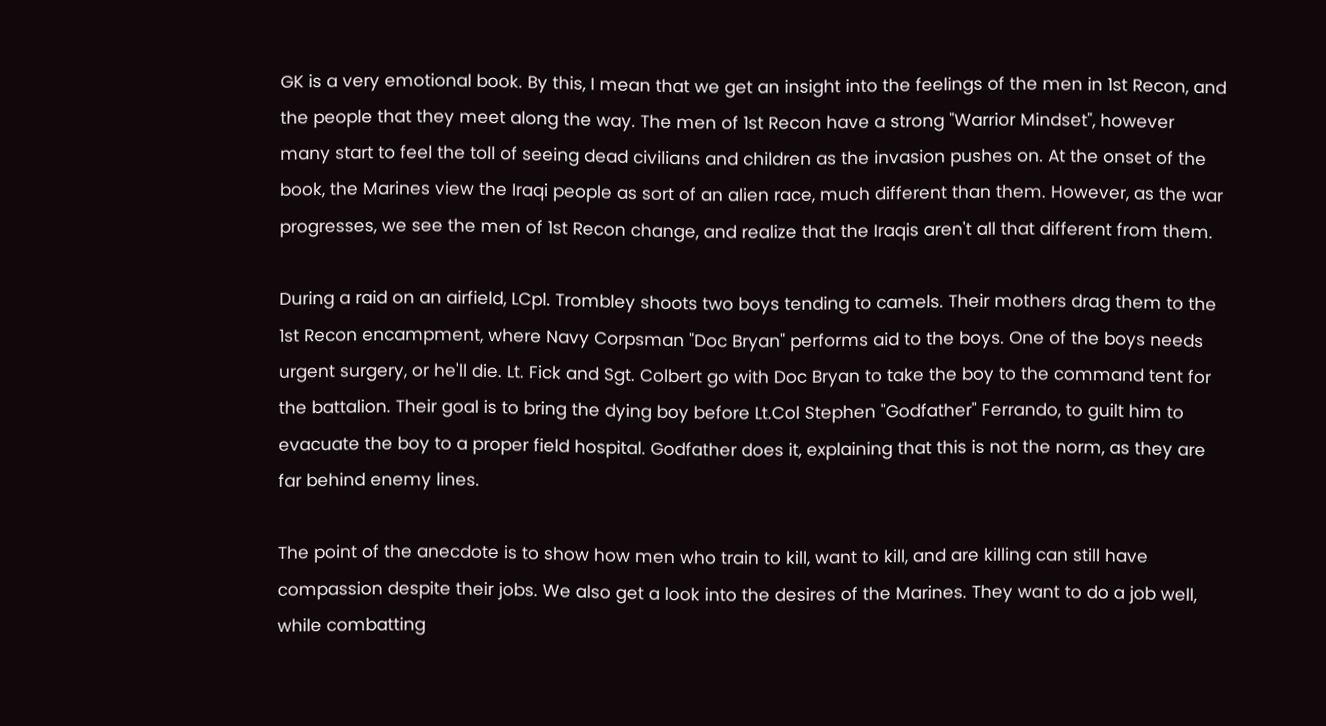GK is a very emotional book. By this, I mean that we get an insight into the feelings of the men in 1st Recon, and the people that they meet along the way. The men of 1st Recon have a strong "Warrior Mindset", however many start to feel the toll of seeing dead civilians and children as the invasion pushes on. At the onset of the book, the Marines view the Iraqi people as sort of an alien race, much different than them. However, as the war progresses, we see the men of 1st Recon change, and realize that the Iraqis aren't all that different from them.

During a raid on an airfield, LCpl. Trombley shoots two boys tending to camels. Their mothers drag them to the 1st Recon encampment, where Navy Corpsman "Doc Bryan" performs aid to the boys. One of the boys needs urgent surgery, or he'll die. Lt. Fick and Sgt. Colbert go with Doc Bryan to take the boy to the command tent for the battalion. Their goal is to bring the dying boy before Lt.Col Stephen "Godfather" Ferrando, to guilt him to evacuate the boy to a proper field hospital. Godfather does it, explaining that this is not the norm, as they are far behind enemy lines.

The point of the anecdote is to show how men who train to kill, want to kill, and are killing can still have compassion despite their jobs. We also get a look into the desires of the Marines. They want to do a job well, while combatting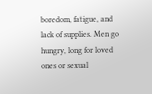boredom, fatigue, and lack of supplies. Men go hungry, long for loved ones or sexual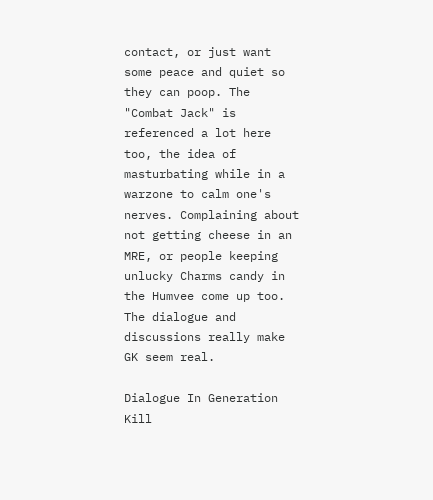contact, or just want some peace and quiet so they can poop. The "Combat Jack" is referenced a lot here too, the idea of masturbating while in a warzone to calm one's nerves. Complaining about not getting cheese in an MRE, or people keeping unlucky Charms candy in the Humvee come up too. The dialogue and discussions really make GK seem real.

Dialogue In Generation Kill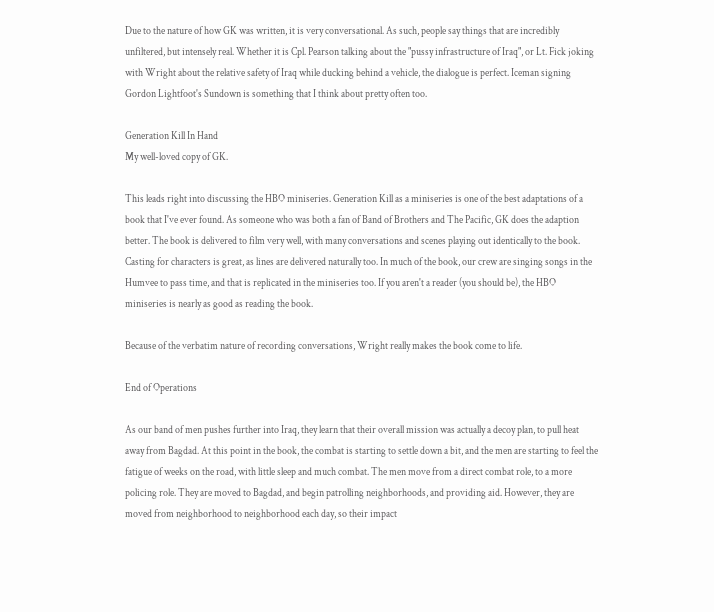Due to the nature of how GK was written, it is very conversational. As such, people say things that are incredibly unfiltered, but intensely real. Whether it is Cpl. Pearson talking about the "pussy infrastructure of Iraq", or Lt. Fick joking with Wright about the relative safety of Iraq while ducking behind a vehicle, the dialogue is perfect. Iceman signing Gordon Lightfoot's Sundown is something that I think about pretty often too.

Generation Kill In Hand
My well-loved copy of GK.

This leads right into discussing the HBO miniseries. Generation Kill as a miniseries is one of the best adaptations of a book that I've ever found. As someone who was both a fan of Band of Brothers and The Pacific, GK does the adaption better. The book is delivered to film very well, with many conversations and scenes playing out identically to the book. Casting for characters is great, as lines are delivered naturally too. In much of the book, our crew are singing songs in the Humvee to pass time, and that is replicated in the miniseries too. If you aren't a reader (you should be), the HBO miniseries is nearly as good as reading the book.

Because of the verbatim nature of recording conversations, Wright really makes the book come to life.

End of Operations

As our band of men pushes further into Iraq, they learn that their overall mission was actually a decoy plan, to pull heat away from Bagdad. At this point in the book, the combat is starting to settle down a bit, and the men are starting to feel the fatigue of weeks on the road, with little sleep and much combat. The men move from a direct combat role, to a more policing role. They are moved to Bagdad, and begin patrolling neighborhoods, and providing aid. However, they are moved from neighborhood to neighborhood each day, so their impact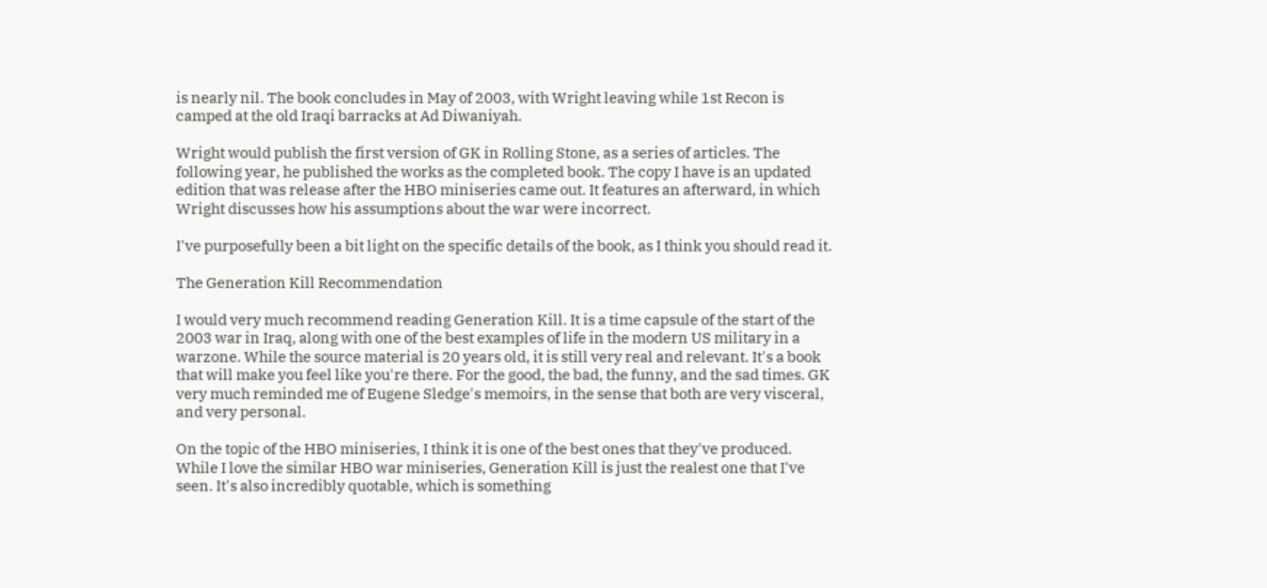is nearly nil. The book concludes in May of 2003, with Wright leaving while 1st Recon is camped at the old Iraqi barracks at Ad Diwaniyah.

Wright would publish the first version of GK in Rolling Stone, as a series of articles. The following year, he published the works as the completed book. The copy I have is an updated edition that was release after the HBO miniseries came out. It features an afterward, in which Wright discusses how his assumptions about the war were incorrect.

I've purposefully been a bit light on the specific details of the book, as I think you should read it.

The Generation Kill Recommendation

I would very much recommend reading Generation Kill. It is a time capsule of the start of the 2003 war in Iraq, along with one of the best examples of life in the modern US military in a warzone. While the source material is 20 years old, it is still very real and relevant. It's a book that will make you feel like you're there. For the good, the bad, the funny, and the sad times. GK very much reminded me of Eugene Sledge's memoirs, in the sense that both are very visceral, and very personal.

On the topic of the HBO miniseries, I think it is one of the best ones that they've produced. While I love the similar HBO war miniseries, Generation Kill is just the realest one that I've seen. It's also incredibly quotable, which is something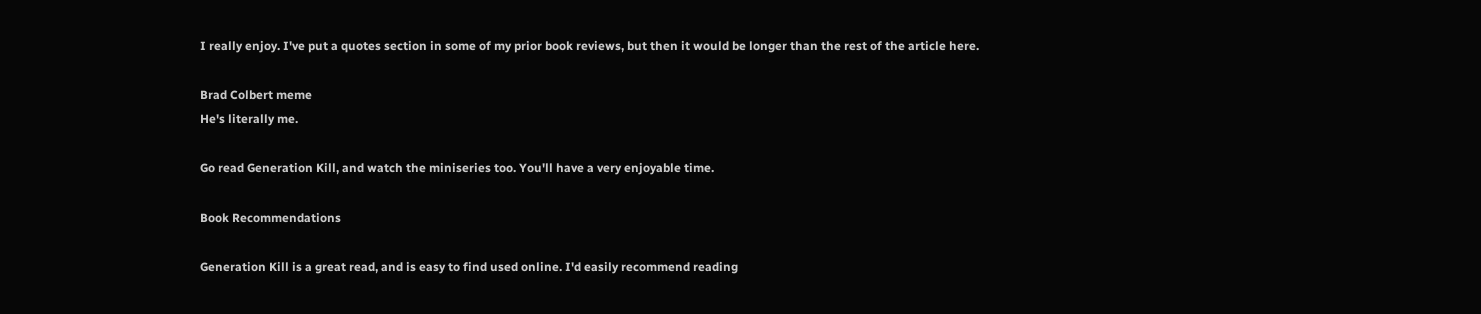I really enjoy. I've put a quotes section in some of my prior book reviews, but then it would be longer than the rest of the article here.

Brad Colbert meme
He's literally me.

Go read Generation Kill, and watch the miniseries too. You'll have a very enjoyable time.

Book Recommendations

Generation Kill is a great read, and is easy to find used online. I'd easily recommend reading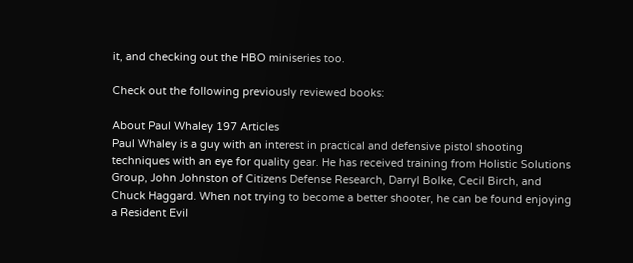it, and checking out the HBO miniseries too.

Check out the following previously reviewed books:

About Paul Whaley 197 Articles
Paul Whaley is a guy with an interest in practical and defensive pistol shooting techniques with an eye for quality gear. He has received training from Holistic Solutions Group, John Johnston of Citizens Defense Research, Darryl Bolke, Cecil Birch, and Chuck Haggard. When not trying to become a better shooter, he can be found enjoying a Resident Evil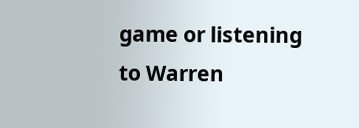game or listening to Warren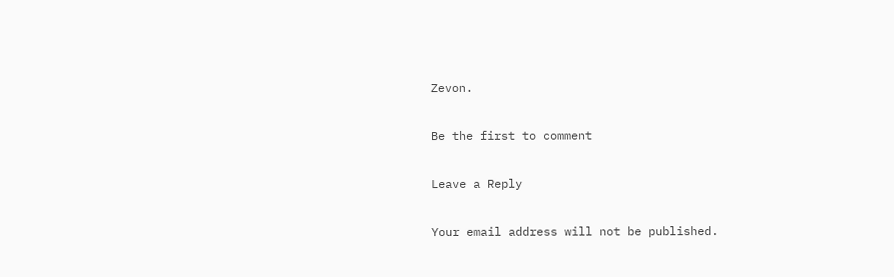Zevon.

Be the first to comment

Leave a Reply

Your email address will not be published.